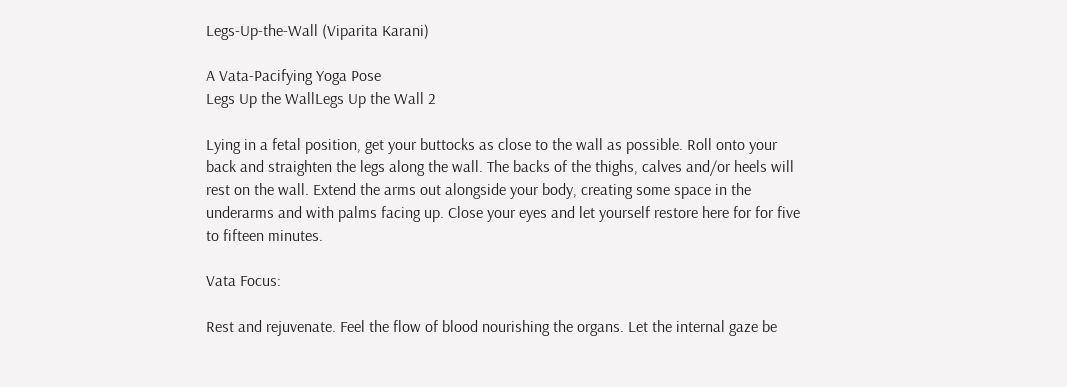Legs-Up-the-Wall (Viparita Karani)

A Vata-Pacifying Yoga Pose
Legs Up the WallLegs Up the Wall 2

Lying in a fetal position, get your buttocks as close to the wall as possible. Roll onto your back and straighten the legs along the wall. The backs of the thighs, calves and/or heels will rest on the wall. Extend the arms out alongside your body, creating some space in the underarms and with palms facing up. Close your eyes and let yourself restore here for for five to fifteen minutes.

Vata Focus:

Rest and rejuvenate. Feel the flow of blood nourishing the organs. Let the internal gaze be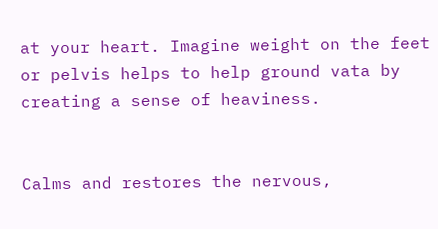at your heart. Imagine weight on the feet or pelvis helps to help ground vata by creating a sense of heaviness.


Calms and restores the nervous,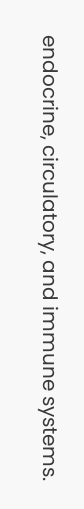endocrine, circulatory, and immune systems.